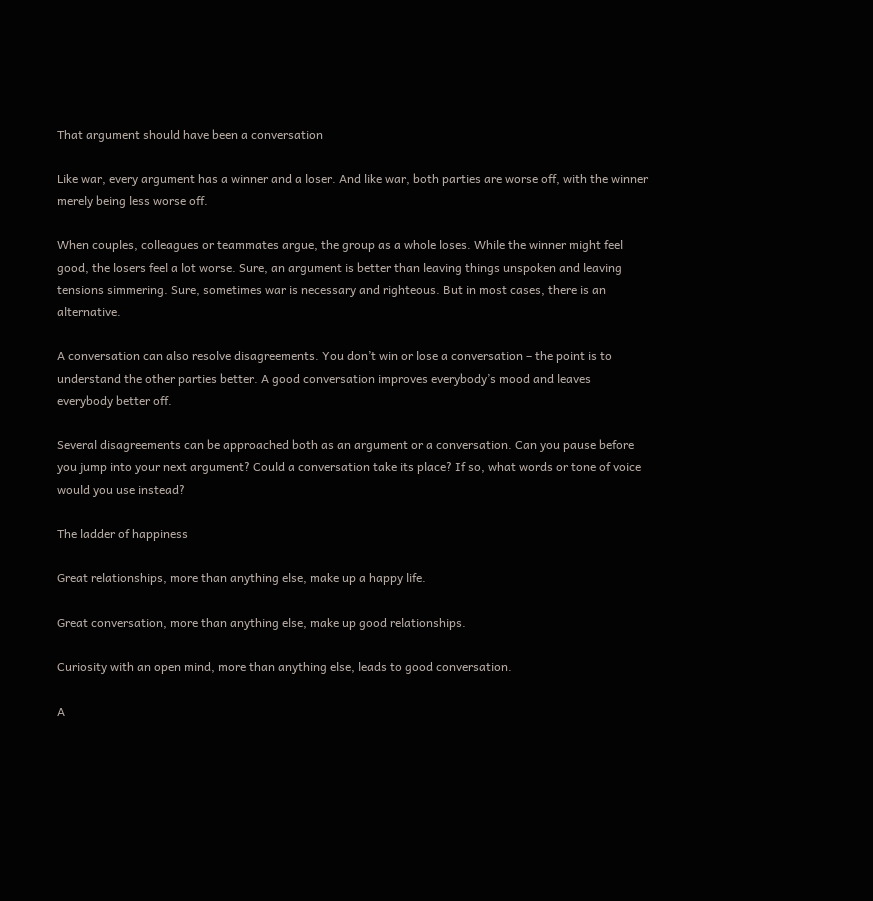That argument should have been a conversation

Like war, every argument has a winner and a loser. And like war, both parties are worse off, with the winner merely being less worse off.

When couples, colleagues or teammates argue, the group as a whole loses. While the winner might feel good, the losers feel a lot worse. Sure, an argument is better than leaving things unspoken and leaving tensions simmering. Sure, sometimes war is necessary and righteous. But in most cases, there is an alternative.

A conversation can also resolve disagreements. You don’t win or lose a conversation – the point is to understand the other parties better. A good conversation improves everybody’s mood and leaves everybody better off.

Several disagreements can be approached both as an argument or a conversation. Can you pause before you jump into your next argument? Could a conversation take its place? If so, what words or tone of voice would you use instead?

The ladder of happiness

Great relationships, more than anything else, make up a happy life.

Great conversation, more than anything else, make up good relationships.

Curiosity with an open mind, more than anything else, leads to good conversation.

A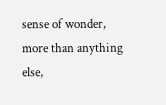sense of wonder, more than anything else,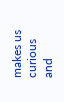makes us curious and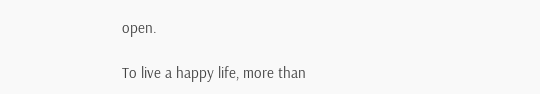open.

To live a happy life, more than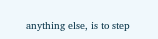anything else, is to step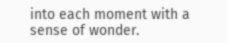into each moment with a sense of wonder.